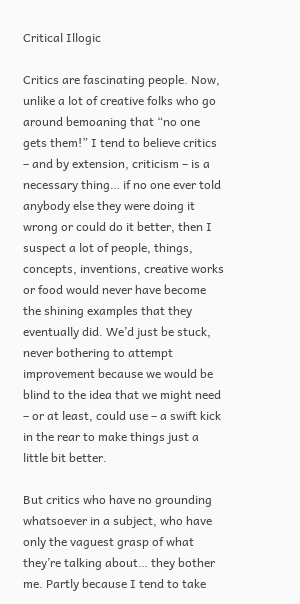Critical Illogic

Critics are fascinating people. Now, unlike a lot of creative folks who go around bemoaning that “no one gets them!” I tend to believe critics – and by extension, criticism – is a necessary thing… if no one ever told anybody else they were doing it wrong or could do it better, then I suspect a lot of people, things, concepts, inventions, creative works or food would never have become the shining examples that they eventually did. We’d just be stuck, never bothering to attempt improvement because we would be blind to the idea that we might need – or at least, could use – a swift kick in the rear to make things just a little bit better.

But critics who have no grounding whatsoever in a subject, who have only the vaguest grasp of what they’re talking about… they bother me. Partly because I tend to take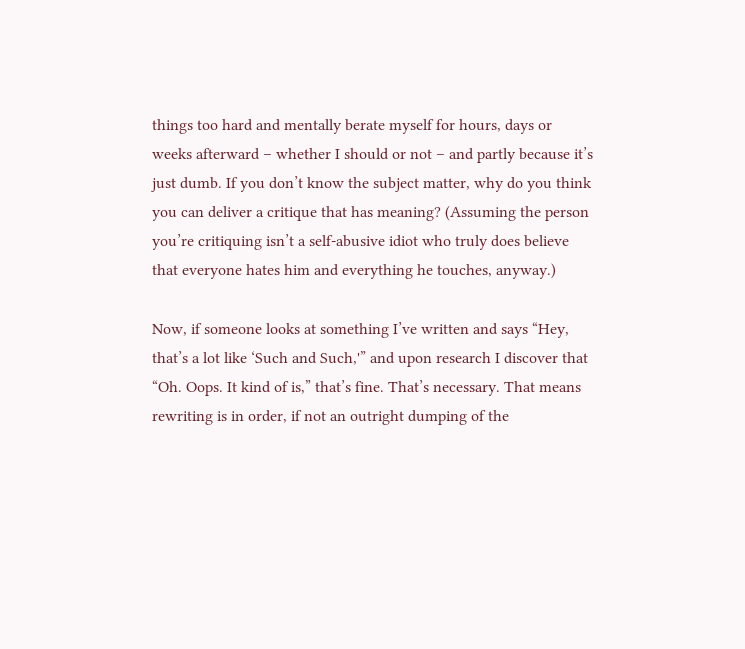things too hard and mentally berate myself for hours, days or weeks afterward – whether I should or not – and partly because it’s just dumb. If you don’t know the subject matter, why do you think you can deliver a critique that has meaning? (Assuming the person you’re critiquing isn’t a self-abusive idiot who truly does believe that everyone hates him and everything he touches, anyway.)

Now, if someone looks at something I’ve written and says “Hey, that’s a lot like ‘Such and Such,'” and upon research I discover that “Oh. Oops. It kind of is,” that’s fine. That’s necessary. That means rewriting is in order, if not an outright dumping of the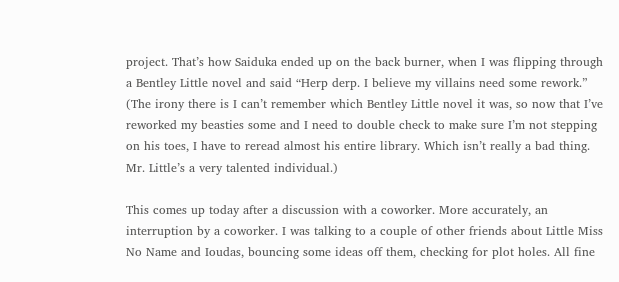project. That’s how Saiduka ended up on the back burner, when I was flipping through a Bentley Little novel and said “Herp derp. I believe my villains need some rework.” (The irony there is I can’t remember which Bentley Little novel it was, so now that I’ve reworked my beasties some and I need to double check to make sure I’m not stepping on his toes, I have to reread almost his entire library. Which isn’t really a bad thing. Mr. Little’s a very talented individual.)

This comes up today after a discussion with a coworker. More accurately, an interruption by a coworker. I was talking to a couple of other friends about Little Miss No Name and Ioudas, bouncing some ideas off them, checking for plot holes. All fine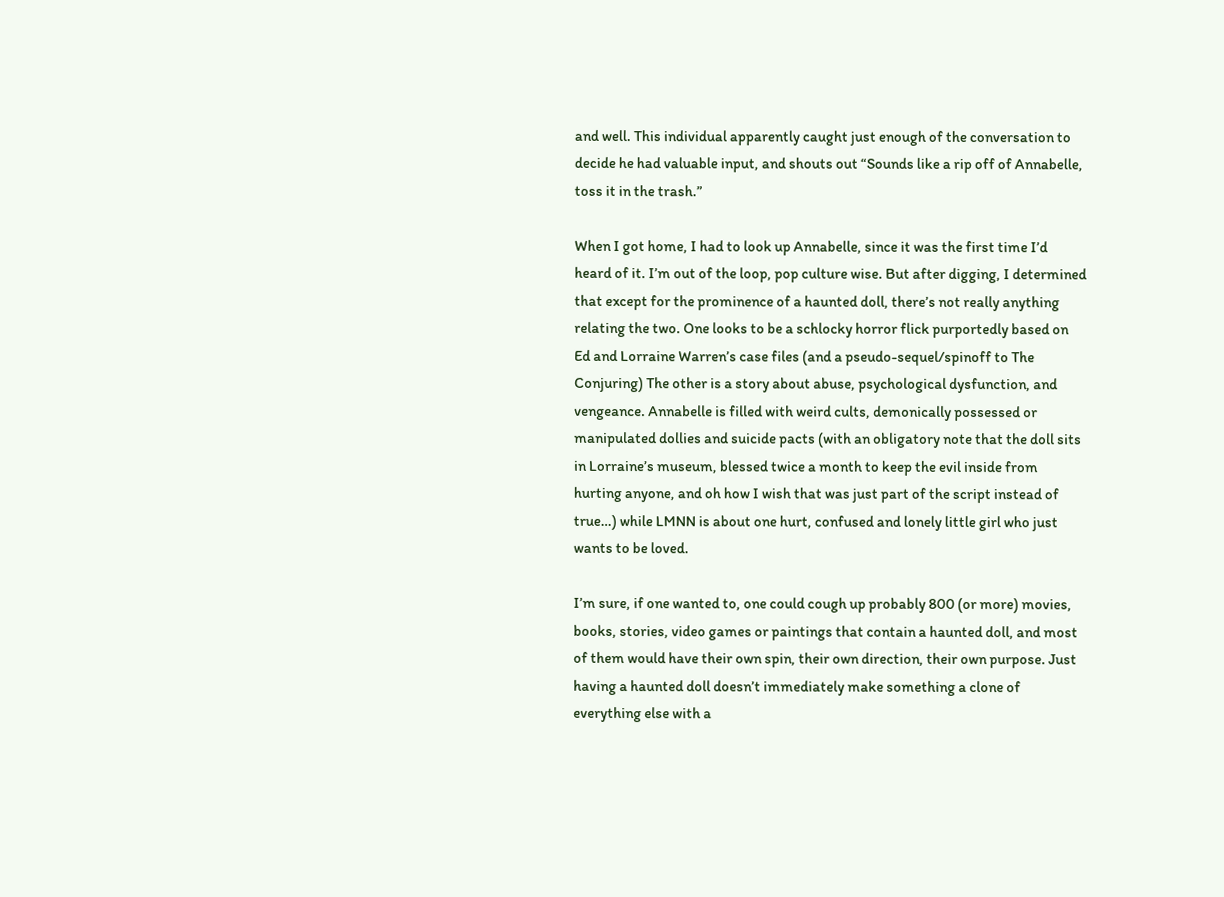and well. This individual apparently caught just enough of the conversation to decide he had valuable input, and shouts out “Sounds like a rip off of Annabelle, toss it in the trash.”

When I got home, I had to look up Annabelle, since it was the first time I’d heard of it. I’m out of the loop, pop culture wise. But after digging, I determined that except for the prominence of a haunted doll, there’s not really anything relating the two. One looks to be a schlocky horror flick purportedly based on Ed and Lorraine Warren’s case files (and a pseudo-sequel/spinoff to The Conjuring) The other is a story about abuse, psychological dysfunction, and vengeance. Annabelle is filled with weird cults, demonically possessed or manipulated dollies and suicide pacts (with an obligatory note that the doll sits in Lorraine’s museum, blessed twice a month to keep the evil inside from hurting anyone, and oh how I wish that was just part of the script instead of true…) while LMNN is about one hurt, confused and lonely little girl who just wants to be loved.

I’m sure, if one wanted to, one could cough up probably 800 (or more) movies, books, stories, video games or paintings that contain a haunted doll, and most of them would have their own spin, their own direction, their own purpose. Just having a haunted doll doesn’t immediately make something a clone of everything else with a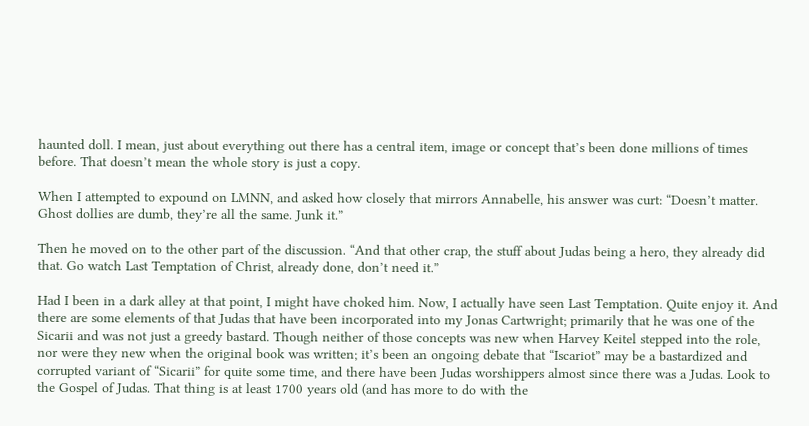haunted doll. I mean, just about everything out there has a central item, image or concept that’s been done millions of times before. That doesn’t mean the whole story is just a copy.

When I attempted to expound on LMNN, and asked how closely that mirrors Annabelle, his answer was curt: “Doesn’t matter. Ghost dollies are dumb, they’re all the same. Junk it.”

Then he moved on to the other part of the discussion. “And that other crap, the stuff about Judas being a hero, they already did that. Go watch Last Temptation of Christ, already done, don’t need it.”

Had I been in a dark alley at that point, I might have choked him. Now, I actually have seen Last Temptation. Quite enjoy it. And there are some elements of that Judas that have been incorporated into my Jonas Cartwright; primarily that he was one of the Sicarii and was not just a greedy bastard. Though neither of those concepts was new when Harvey Keitel stepped into the role, nor were they new when the original book was written; it’s been an ongoing debate that “Iscariot” may be a bastardized and corrupted variant of “Sicarii” for quite some time, and there have been Judas worshippers almost since there was a Judas. Look to the Gospel of Judas. That thing is at least 1700 years old (and has more to do with the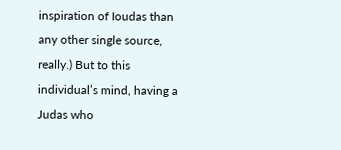inspiration of Ioudas than any other single source, really.) But to this individual’s mind, having a Judas who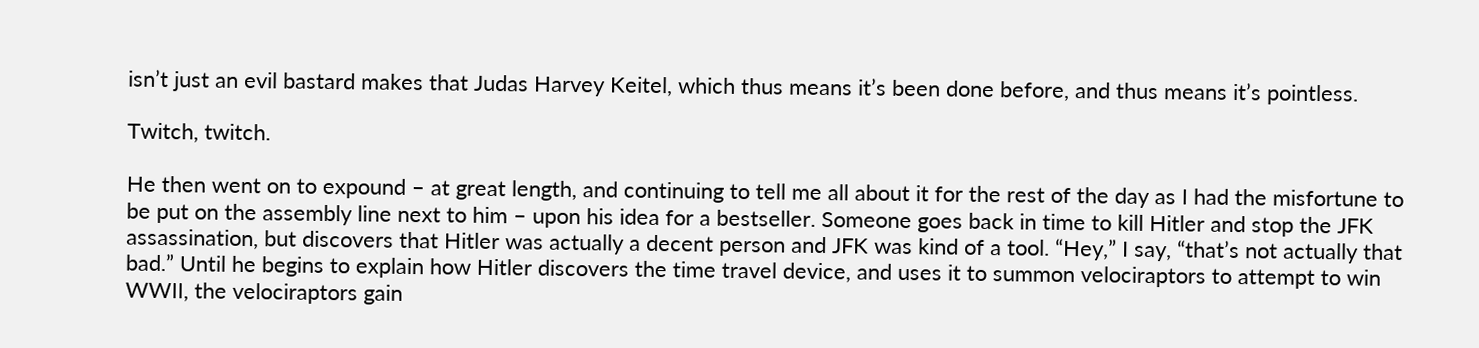isn’t just an evil bastard makes that Judas Harvey Keitel, which thus means it’s been done before, and thus means it’s pointless.

Twitch, twitch.

He then went on to expound – at great length, and continuing to tell me all about it for the rest of the day as I had the misfortune to be put on the assembly line next to him – upon his idea for a bestseller. Someone goes back in time to kill Hitler and stop the JFK assassination, but discovers that Hitler was actually a decent person and JFK was kind of a tool. “Hey,” I say, “that’s not actually that bad.” Until he begins to explain how Hitler discovers the time travel device, and uses it to summon velociraptors to attempt to win WWII, the velociraptors gain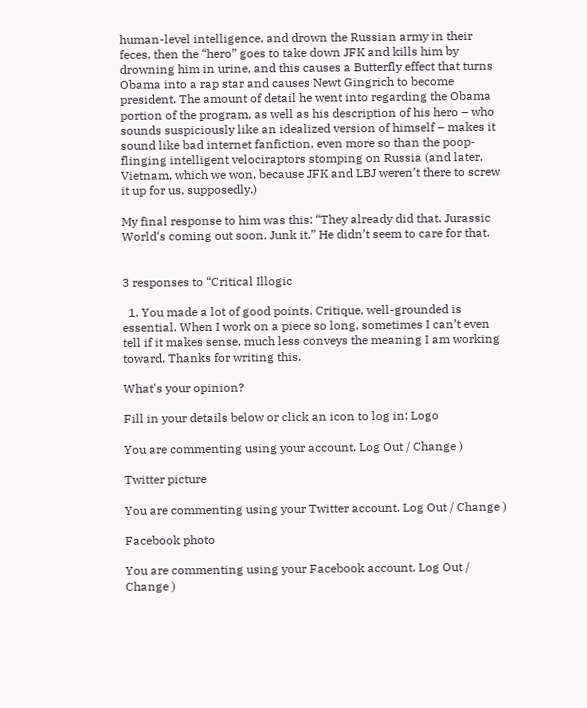human-level intelligence, and drown the Russian army in their feces, then the “hero” goes to take down JFK and kills him by drowning him in urine, and this causes a Butterfly effect that turns Obama into a rap star and causes Newt Gingrich to become president. The amount of detail he went into regarding the Obama portion of the program, as well as his description of his hero – who sounds suspiciously like an idealized version of himself – makes it sound like bad internet fanfiction, even more so than the poop-flinging intelligent velociraptors stomping on Russia (and later, Vietnam, which we won, because JFK and LBJ weren’t there to screw it up for us, supposedly.)

My final response to him was this: “They already did that. Jurassic World‘s coming out soon. Junk it.” He didn’t seem to care for that.


3 responses to “Critical Illogic

  1. You made a lot of good points. Critique, well-grounded is essential. When I work on a piece so long, sometimes I can’t even tell if it makes sense, much less conveys the meaning I am working toward. Thanks for writing this.

What's your opinion?

Fill in your details below or click an icon to log in: Logo

You are commenting using your account. Log Out / Change )

Twitter picture

You are commenting using your Twitter account. Log Out / Change )

Facebook photo

You are commenting using your Facebook account. Log Out / Change )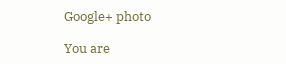Google+ photo

You are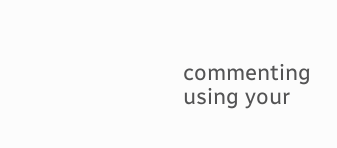commenting using your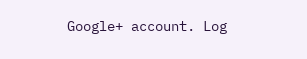Google+ account. Log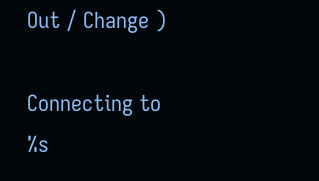Out / Change )

Connecting to %s